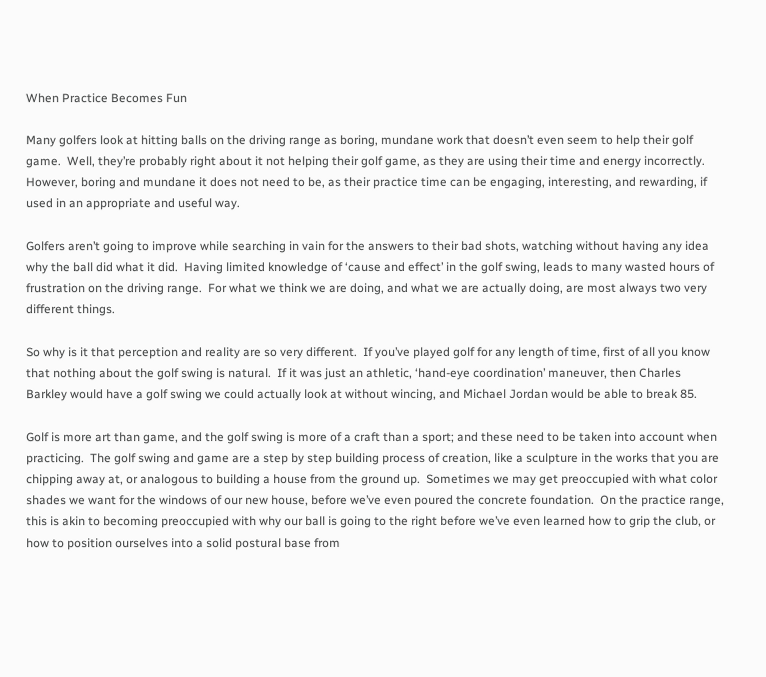When Practice Becomes Fun

Many golfers look at hitting balls on the driving range as boring, mundane work that doesn’t even seem to help their golf game.  Well, they’re probably right about it not helping their golf game, as they are using their time and energy incorrectly.  However, boring and mundane it does not need to be, as their practice time can be engaging, interesting, and rewarding, if used in an appropriate and useful way.

Golfers aren’t going to improve while searching in vain for the answers to their bad shots, watching without having any idea why the ball did what it did.  Having limited knowledge of ‘cause and effect’ in the golf swing, leads to many wasted hours of frustration on the driving range.  For what we think we are doing, and what we are actually doing, are most always two very different things.

So why is it that perception and reality are so very different.  If you’ve played golf for any length of time, first of all you know that nothing about the golf swing is natural.  If it was just an athletic, ‘hand-eye coordination’ maneuver, then Charles Barkley would have a golf swing we could actually look at without wincing, and Michael Jordan would be able to break 85.

Golf is more art than game, and the golf swing is more of a craft than a sport; and these need to be taken into account when practicing.  The golf swing and game are a step by step building process of creation, like a sculpture in the works that you are chipping away at, or analogous to building a house from the ground up.  Sometimes we may get preoccupied with what color shades we want for the windows of our new house, before we’ve even poured the concrete foundation.  On the practice range, this is akin to becoming preoccupied with why our ball is going to the right before we’ve even learned how to grip the club, or how to position ourselves into a solid postural base from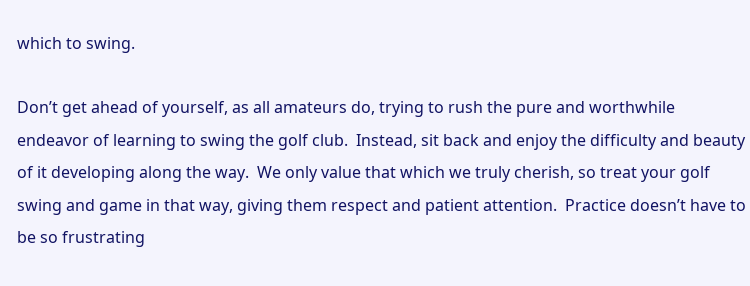which to swing.

Don’t get ahead of yourself, as all amateurs do, trying to rush the pure and worthwhile endeavor of learning to swing the golf club.  Instead, sit back and enjoy the difficulty and beauty of it developing along the way.  We only value that which we truly cherish, so treat your golf swing and game in that way, giving them respect and patient attention.  Practice doesn’t have to be so frustrating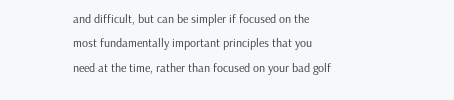and difficult, but can be simpler if focused on the most fundamentally important principles that you need at the time, rather than focused on your bad golf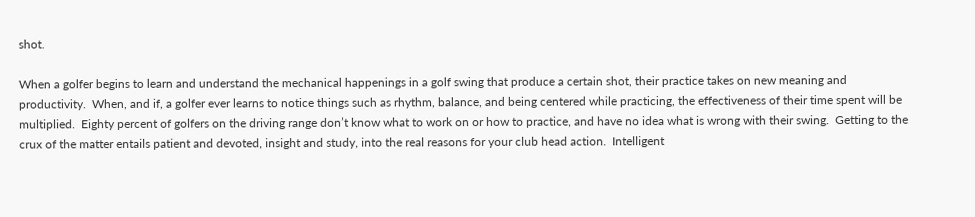shot.

When a golfer begins to learn and understand the mechanical happenings in a golf swing that produce a certain shot, their practice takes on new meaning and productivity.  When, and if, a golfer ever learns to notice things such as rhythm, balance, and being centered while practicing, the effectiveness of their time spent will be multiplied.  Eighty percent of golfers on the driving range don’t know what to work on or how to practice, and have no idea what is wrong with their swing.  Getting to the crux of the matter entails patient and devoted, insight and study, into the real reasons for your club head action.  Intelligent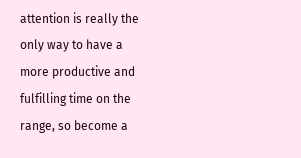attention is really the only way to have a more productive and fulfilling time on the range, so become a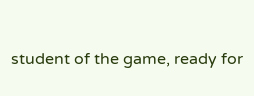student of the game, ready for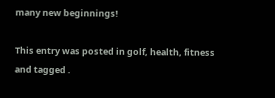many new beginnings!

This entry was posted in golf, health, fitness and tagged .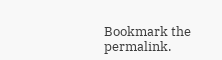Bookmark the permalink.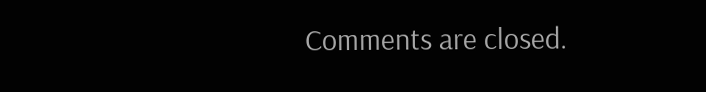Comments are closed.